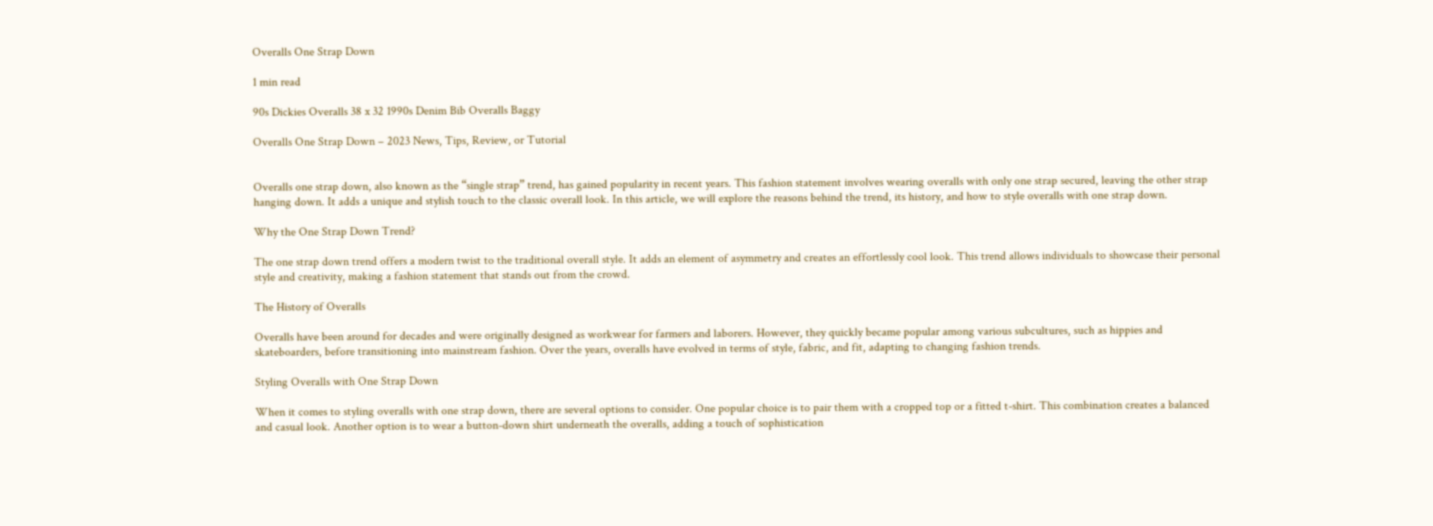Overalls One Strap Down

1 min read

90s Dickies Overalls 38 x 32 1990s Denim Bib Overalls Baggy

Overalls One Strap Down – 2023 News, Tips, Review, or Tutorial


Overalls one strap down, also known as the “single strap” trend, has gained popularity in recent years. This fashion statement involves wearing overalls with only one strap secured, leaving the other strap hanging down. It adds a unique and stylish touch to the classic overall look. In this article, we will explore the reasons behind the trend, its history, and how to style overalls with one strap down.

Why the One Strap Down Trend?

The one strap down trend offers a modern twist to the traditional overall style. It adds an element of asymmetry and creates an effortlessly cool look. This trend allows individuals to showcase their personal style and creativity, making a fashion statement that stands out from the crowd.

The History of Overalls

Overalls have been around for decades and were originally designed as workwear for farmers and laborers. However, they quickly became popular among various subcultures, such as hippies and skateboarders, before transitioning into mainstream fashion. Over the years, overalls have evolved in terms of style, fabric, and fit, adapting to changing fashion trends.

Styling Overalls with One Strap Down

When it comes to styling overalls with one strap down, there are several options to consider. One popular choice is to pair them with a cropped top or a fitted t-shirt. This combination creates a balanced and casual look. Another option is to wear a button-down shirt underneath the overalls, adding a touch of sophistication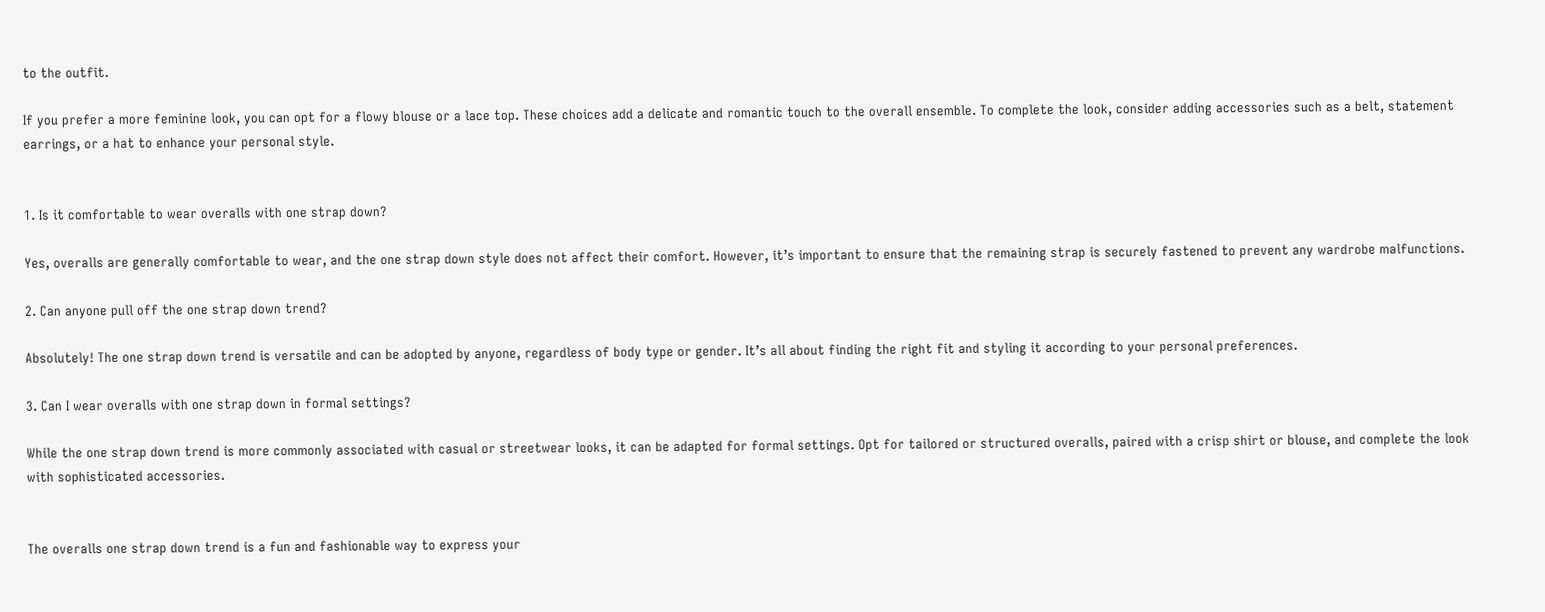to the outfit.

If you prefer a more feminine look, you can opt for a flowy blouse or a lace top. These choices add a delicate and romantic touch to the overall ensemble. To complete the look, consider adding accessories such as a belt, statement earrings, or a hat to enhance your personal style.


1. Is it comfortable to wear overalls with one strap down?

Yes, overalls are generally comfortable to wear, and the one strap down style does not affect their comfort. However, it’s important to ensure that the remaining strap is securely fastened to prevent any wardrobe malfunctions.

2. Can anyone pull off the one strap down trend?

Absolutely! The one strap down trend is versatile and can be adopted by anyone, regardless of body type or gender. It’s all about finding the right fit and styling it according to your personal preferences.

3. Can I wear overalls with one strap down in formal settings?

While the one strap down trend is more commonly associated with casual or streetwear looks, it can be adapted for formal settings. Opt for tailored or structured overalls, paired with a crisp shirt or blouse, and complete the look with sophisticated accessories.


The overalls one strap down trend is a fun and fashionable way to express your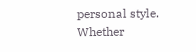personal style. Whether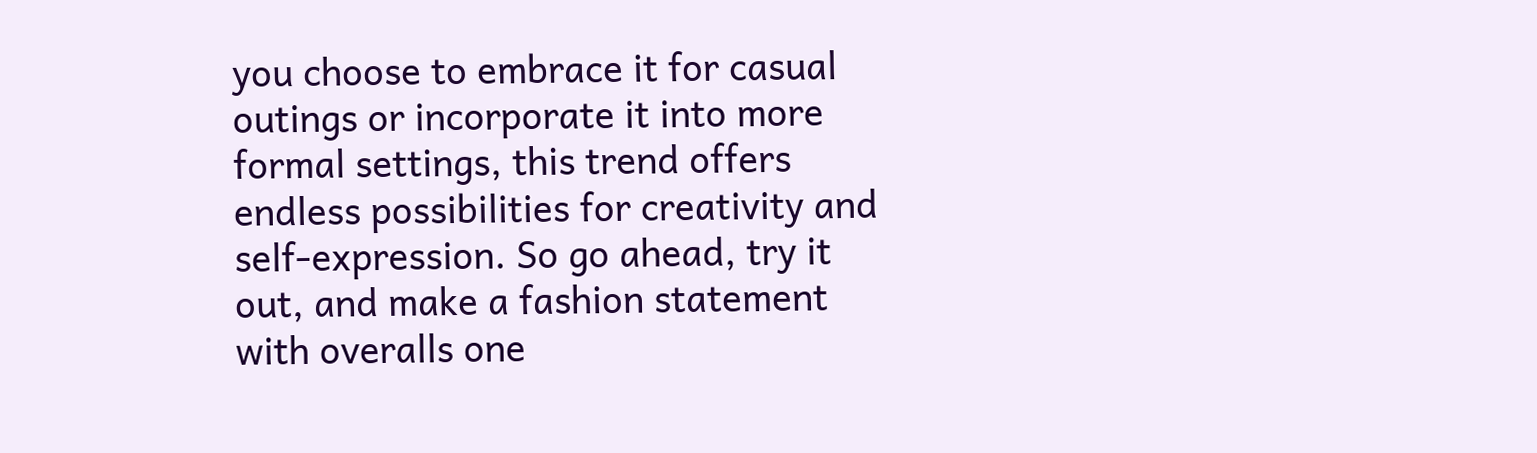you choose to embrace it for casual outings or incorporate it into more formal settings, this trend offers endless possibilities for creativity and self-expression. So go ahead, try it out, and make a fashion statement with overalls one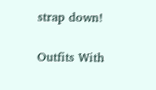strap down!

Outfits With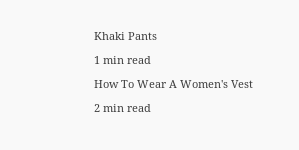Khaki Pants

1 min read

How To Wear A Women's Vest

2 min read